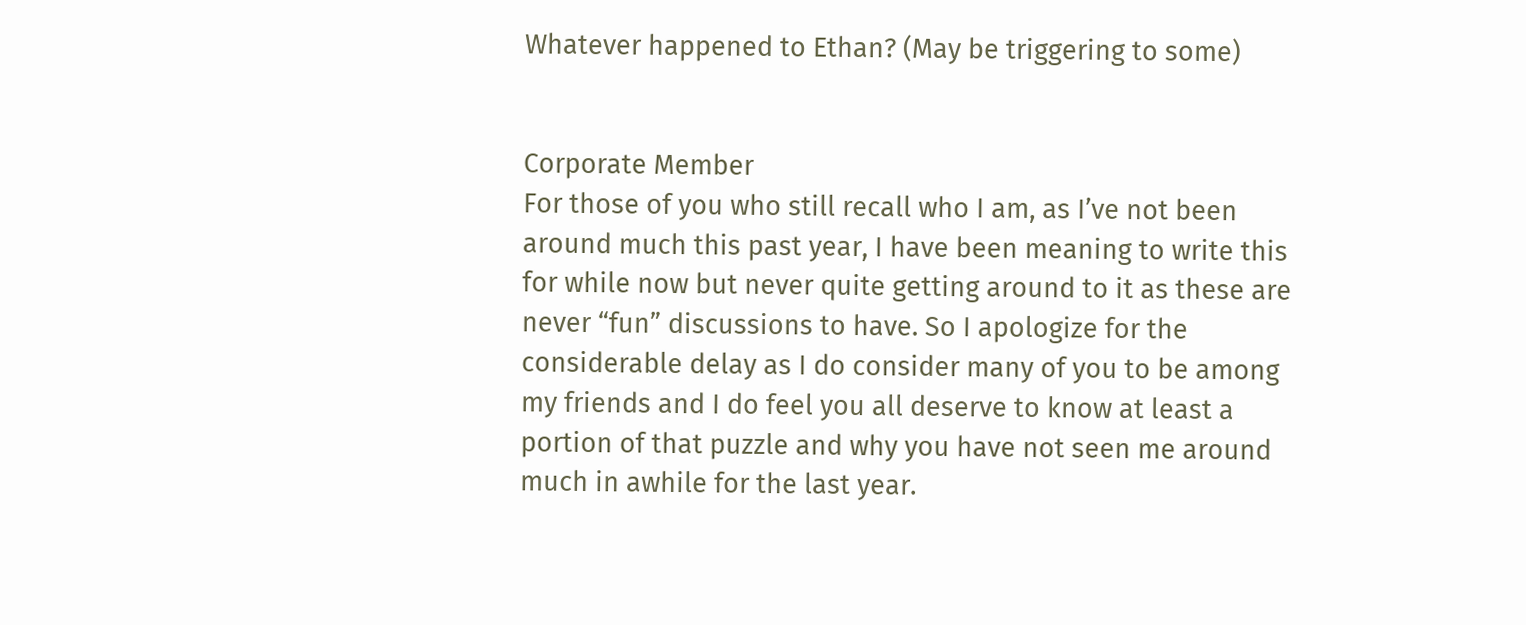Whatever happened to Ethan? (May be triggering to some)


Corporate Member
For those of you who still recall who I am, as I’ve not been around much this past year, I have been meaning to write this for while now but never quite getting around to it as these are never “fun” discussions to have. So I apologize for the considerable delay as I do consider many of you to be among my friends and I do feel you all deserve to know at least a portion of that puzzle and why you have not seen me around much in awhile for the last year.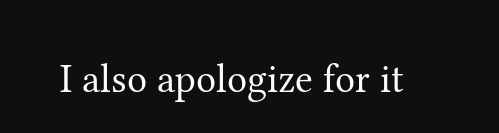I also apologize for it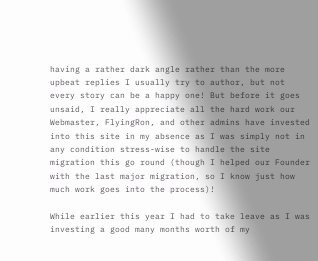having a rather dark angle rather than the more upbeat replies I usually try to author, but not every story can be a happy one! But before it goes unsaid, I really appreciate all the hard work our Webmaster, FlyingRon, and other admins have invested into this site in my absence as I was simply not in any condition stress-wise to handle the site migration this go round (though I helped our Founder with the last major migration, so I know just how much work goes into the process)!

While earlier this year I had to take leave as I was investing a good many months worth of my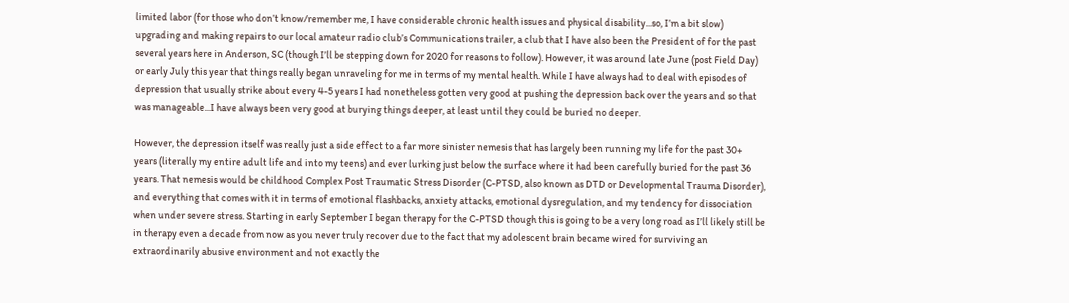limited labor (for those who don’t know/remember me, I have considerable chronic health issues and physical disability...so, I’m a bit slow) upgrading and making repairs to our local amateur radio club’s Communications trailer, a club that I have also been the President of for the past several years here in Anderson, SC (though I’ll be stepping down for 2020 for reasons to follow). However, it was around late June (post Field Day) or early July this year that things really began unraveling for me in terms of my mental health. While I have always had to deal with episodes of depression that usually strike about every 4-5 years I had nonetheless gotten very good at pushing the depression back over the years and so that was manageable...I have always been very good at burying things deeper, at least until they could be buried no deeper.

However, the depression itself was really just a side effect to a far more sinister nemesis that has largely been running my life for the past 30+ years (literally my entire adult life and into my teens) and ever lurking just below the surface where it had been carefully buried for the past 36 years. That nemesis would be childhood Complex Post Traumatic Stress Disorder (C-PTSD, also known as DTD or Developmental Trauma Disorder), and everything that comes with it in terms of emotional flashbacks, anxiety attacks, emotional dysregulation, and my tendency for dissociation when under severe stress. Starting in early September I began therapy for the C-PTSD though this is going to be a very long road as I’ll likely still be in therapy even a decade from now as you never truly recover due to the fact that my adolescent brain became wired for surviving an extraordinarily abusive environment and not exactly the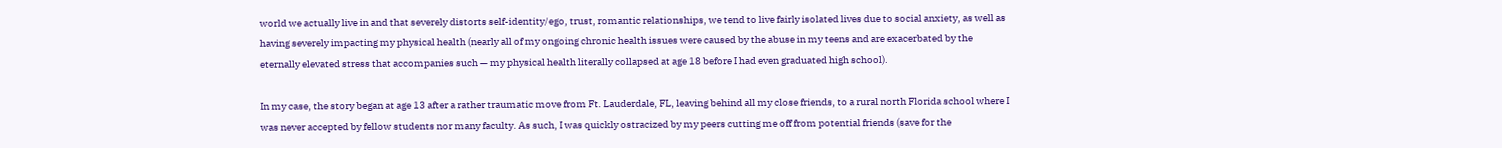world we actually live in and that severely distorts self-identity/ego, trust, romantic relationships, we tend to live fairly isolated lives due to social anxiety, as well as having severely impacting my physical health (nearly all of my ongoing chronic health issues were caused by the abuse in my teens and are exacerbated by the eternally elevated stress that accompanies such — my physical health literally collapsed at age 18 before I had even graduated high school).

In my case, the story began at age 13 after a rather traumatic move from Ft. Lauderdale, FL, leaving behind all my close friends, to a rural north Florida school where I was never accepted by fellow students nor many faculty. As such, I was quickly ostracized by my peers cutting me off from potential friends (save for the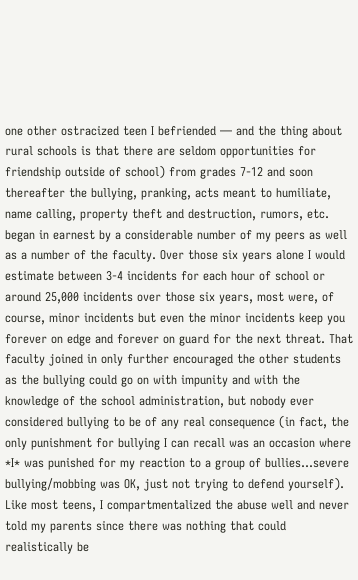one other ostracized teen I befriended — and the thing about rural schools is that there are seldom opportunities for friendship outside of school) from grades 7-12 and soon thereafter the bullying, pranking, acts meant to humiliate, name calling, property theft and destruction, rumors, etc. began in earnest by a considerable number of my peers as well as a number of the faculty. Over those six years alone I would estimate between 3-4 incidents for each hour of school or around 25,000 incidents over those six years, most were, of course, minor incidents but even the minor incidents keep you forever on edge and forever on guard for the next threat. That faculty joined in only further encouraged the other students as the bullying could go on with impunity and with the knowledge of the school administration, but nobody ever considered bullying to be of any real consequence (in fact, the only punishment for bullying I can recall was an occasion where *I* was punished for my reaction to a group of bullies...severe bullying/mobbing was OK, just not trying to defend yourself). Like most teens, I compartmentalized the abuse well and never told my parents since there was nothing that could realistically be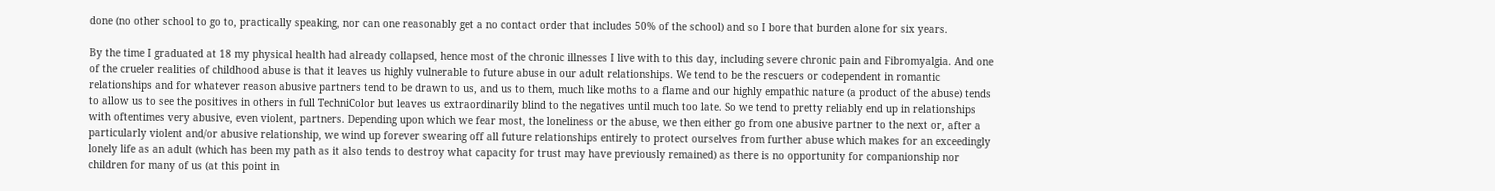done (no other school to go to, practically speaking, nor can one reasonably get a no contact order that includes 50% of the school) and so I bore that burden alone for six years.

By the time I graduated at 18 my physical health had already collapsed, hence most of the chronic illnesses I live with to this day, including severe chronic pain and Fibromyalgia. And one of the crueler realities of childhood abuse is that it leaves us highly vulnerable to future abuse in our adult relationships. We tend to be the rescuers or codependent in romantic relationships and for whatever reason abusive partners tend to be drawn to us, and us to them, much like moths to a flame and our highly empathic nature (a product of the abuse) tends to allow us to see the positives in others in full TechniColor but leaves us extraordinarily blind to the negatives until much too late. So we tend to pretty reliably end up in relationships with oftentimes very abusive, even violent, partners. Depending upon which we fear most, the loneliness or the abuse, we then either go from one abusive partner to the next or, after a particularly violent and/or abusive relationship, we wind up forever swearing off all future relationships entirely to protect ourselves from further abuse which makes for an exceedingly lonely life as an adult (which has been my path as it also tends to destroy what capacity for trust may have previously remained) as there is no opportunity for companionship nor children for many of us (at this point in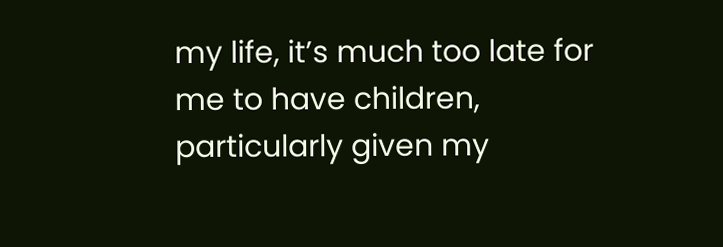my life, it’s much too late for me to have children, particularly given my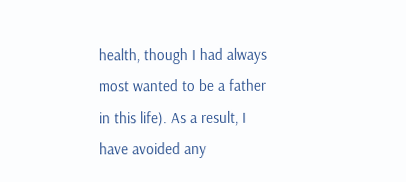health, though I had always most wanted to be a father in this life). As a result, I have avoided any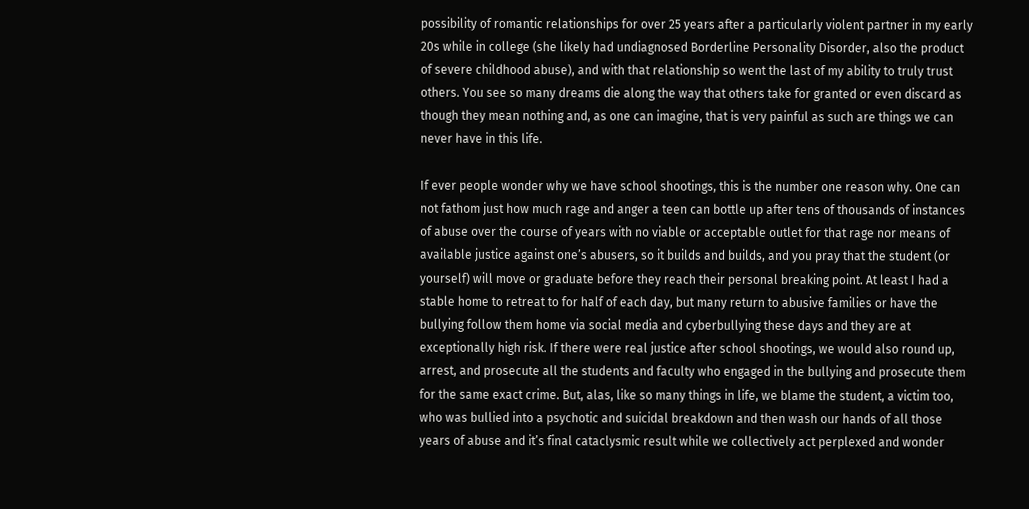possibility of romantic relationships for over 25 years after a particularly violent partner in my early 20s while in college (she likely had undiagnosed Borderline Personality Disorder, also the product of severe childhood abuse), and with that relationship so went the last of my ability to truly trust others. You see so many dreams die along the way that others take for granted or even discard as though they mean nothing and, as one can imagine, that is very painful as such are things we can never have in this life.

If ever people wonder why we have school shootings, this is the number one reason why. One can not fathom just how much rage and anger a teen can bottle up after tens of thousands of instances of abuse over the course of years with no viable or acceptable outlet for that rage nor means of available justice against one’s abusers, so it builds and builds, and you pray that the student (or yourself) will move or graduate before they reach their personal breaking point. At least I had a stable home to retreat to for half of each day, but many return to abusive families or have the bullying follow them home via social media and cyberbullying these days and they are at exceptionally high risk. If there were real justice after school shootings, we would also round up, arrest, and prosecute all the students and faculty who engaged in the bullying and prosecute them for the same exact crime. But, alas, like so many things in life, we blame the student, a victim too, who was bullied into a psychotic and suicidal breakdown and then wash our hands of all those years of abuse and it’s final cataclysmic result while we collectively act perplexed and wonder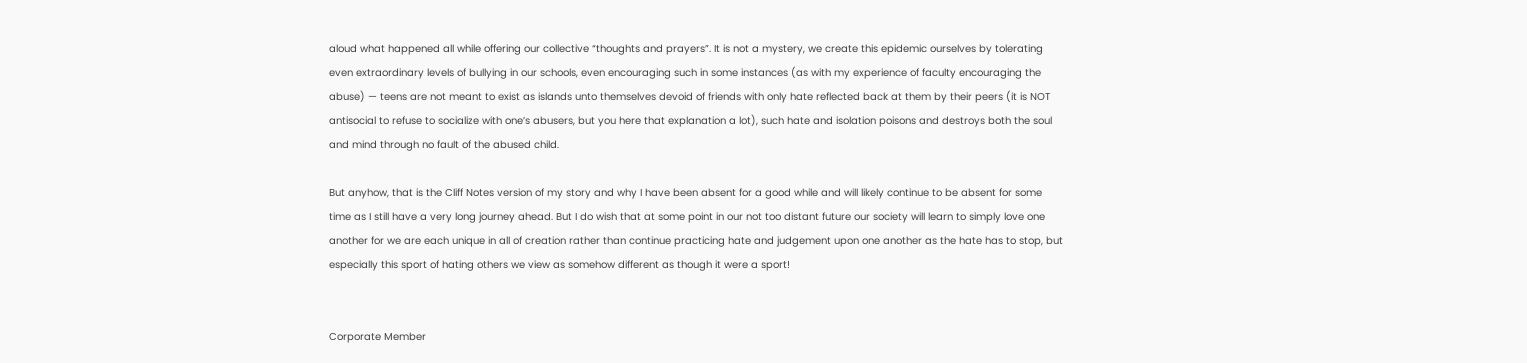aloud what happened all while offering our collective “thoughts and prayers”. It is not a mystery, we create this epidemic ourselves by tolerating even extraordinary levels of bullying in our schools, even encouraging such in some instances (as with my experience of faculty encouraging the abuse) — teens are not meant to exist as islands unto themselves devoid of friends with only hate reflected back at them by their peers (it is NOT antisocial to refuse to socialize with one’s abusers, but you here that explanation a lot), such hate and isolation poisons and destroys both the soul and mind through no fault of the abused child.

But anyhow, that is the Cliff Notes version of my story and why I have been absent for a good while and will likely continue to be absent for some time as I still have a very long journey ahead. But I do wish that at some point in our not too distant future our society will learn to simply love one another for we are each unique in all of creation rather than continue practicing hate and judgement upon one another as the hate has to stop, but especially this sport of hating others we view as somehow different as though it were a sport!


Corporate Member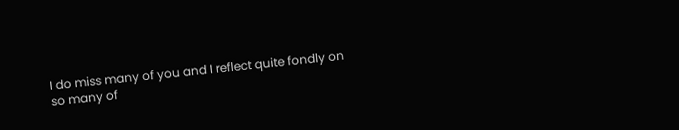I do miss many of you and I reflect quite fondly on so many of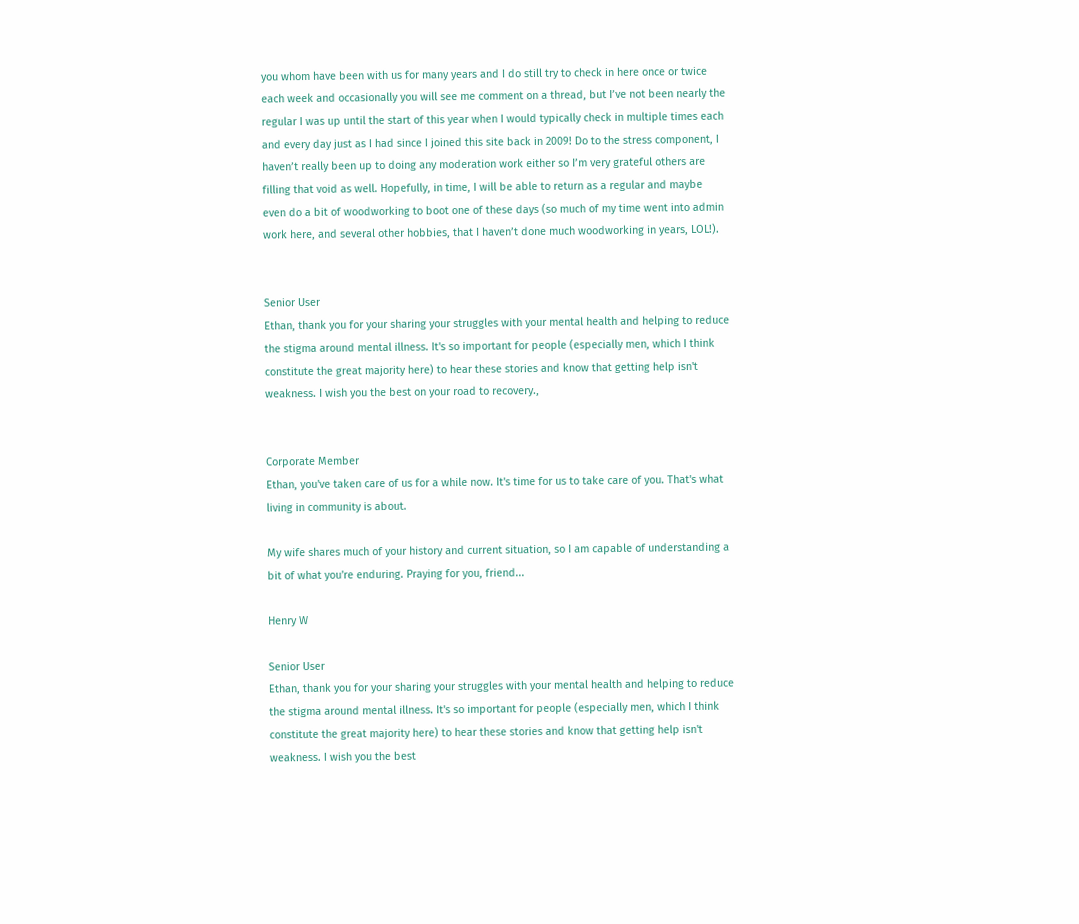you whom have been with us for many years and I do still try to check in here once or twice each week and occasionally you will see me comment on a thread, but I’ve not been nearly the regular I was up until the start of this year when I would typically check in multiple times each and every day just as I had since I joined this site back in 2009! Do to the stress component, I haven’t really been up to doing any moderation work either so I’m very grateful others are filling that void as well. Hopefully, in time, I will be able to return as a regular and maybe even do a bit of woodworking to boot one of these days (so much of my time went into admin work here, and several other hobbies, that I haven’t done much woodworking in years, LOL!).


Senior User
Ethan, thank you for your sharing your struggles with your mental health and helping to reduce the stigma around mental illness. It's so important for people (especially men, which I think constitute the great majority here) to hear these stories and know that getting help isn't weakness. I wish you the best on your road to recovery.,


Corporate Member
Ethan, you've taken care of us for a while now. It's time for us to take care of you. That's what living in community is about.

My wife shares much of your history and current situation, so I am capable of understanding a bit of what you're enduring. Praying for you, friend...

Henry W

Senior User
Ethan, thank you for your sharing your struggles with your mental health and helping to reduce the stigma around mental illness. It's so important for people (especially men, which I think constitute the great majority here) to hear these stories and know that getting help isn't weakness. I wish you the best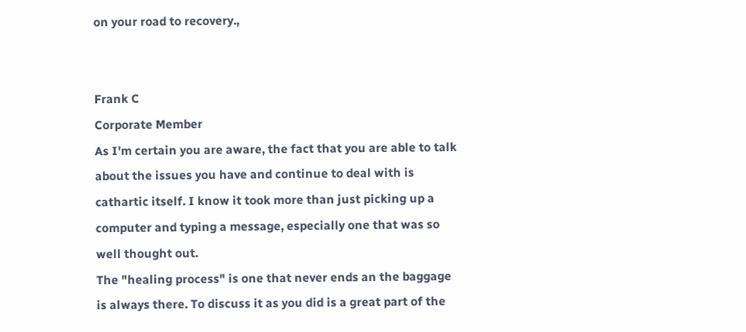on your road to recovery.,


Frank C
Corporate Member
As I'm certain you are aware, the fact that you are able to talk about the issues you have and continue to deal with is cathartic itself. I know it took more than just picking up a computer and typing a message, especially one that was so well thought out.
The "healing process" is one that never ends an the baggage is always there. To discuss it as you did is a great part of the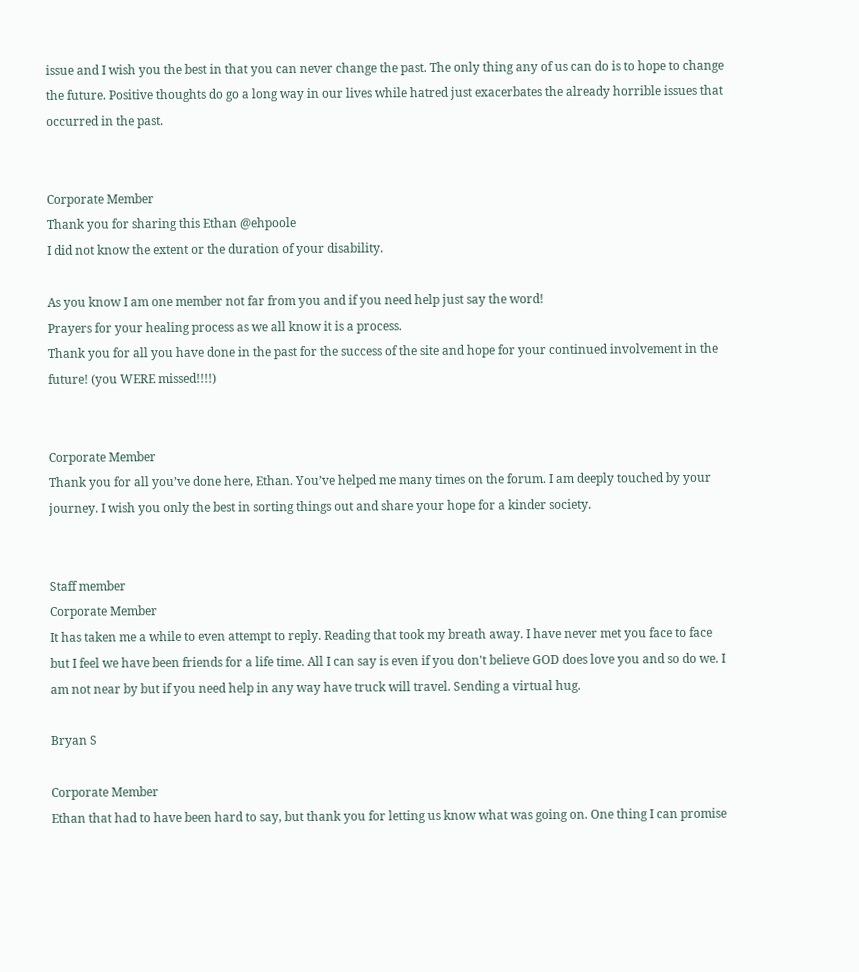issue and I wish you the best in that you can never change the past. The only thing any of us can do is to hope to change the future. Positive thoughts do go a long way in our lives while hatred just exacerbates the already horrible issues that occurred in the past.


Corporate Member
Thank you for sharing this Ethan @ehpoole
I did not know the extent or the duration of your disability.

As you know I am one member not far from you and if you need help just say the word!
Prayers for your healing process as we all know it is a process.
Thank you for all you have done in the past for the success of the site and hope for your continued involvement in the future! (you WERE missed!!!!)


Corporate Member
Thank you for all you’ve done here, Ethan. You’ve helped me many times on the forum. I am deeply touched by your journey. I wish you only the best in sorting things out and share your hope for a kinder society.


Staff member
Corporate Member
It has taken me a while to even attempt to reply. Reading that took my breath away. I have never met you face to face but I feel we have been friends for a life time. All I can say is even if you don't believe GOD does love you and so do we. I am not near by but if you need help in any way have truck will travel. Sending a virtual hug.

Bryan S

Corporate Member
Ethan that had to have been hard to say, but thank you for letting us know what was going on. One thing I can promise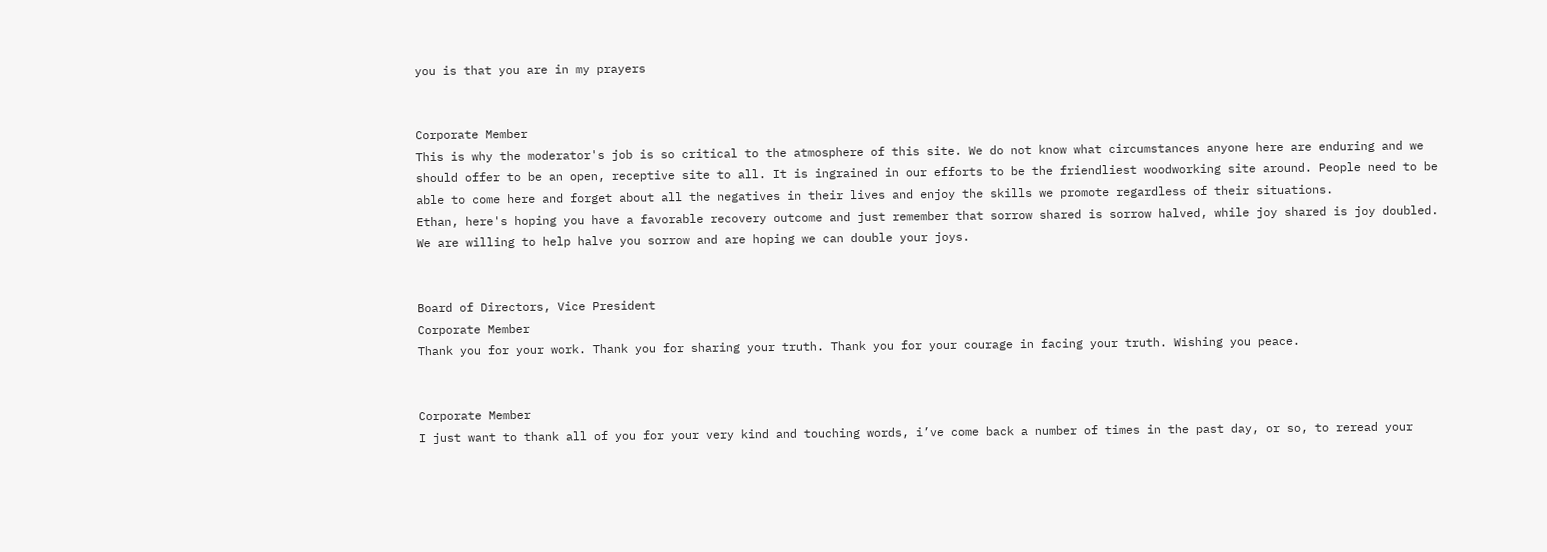you is that you are in my prayers


Corporate Member
This is why the moderator's job is so critical to the atmosphere of this site. We do not know what circumstances anyone here are enduring and we should offer to be an open, receptive site to all. It is ingrained in our efforts to be the friendliest woodworking site around. People need to be able to come here and forget about all the negatives in their lives and enjoy the skills we promote regardless of their situations.
Ethan, here's hoping you have a favorable recovery outcome and just remember that sorrow shared is sorrow halved, while joy shared is joy doubled. We are willing to help halve you sorrow and are hoping we can double your joys.


Board of Directors, Vice President
Corporate Member
Thank you for your work. Thank you for sharing your truth. Thank you for your courage in facing your truth. Wishing you peace.


Corporate Member
I just want to thank all of you for your very kind and touching words, i’ve come back a number of times in the past day, or so, to reread your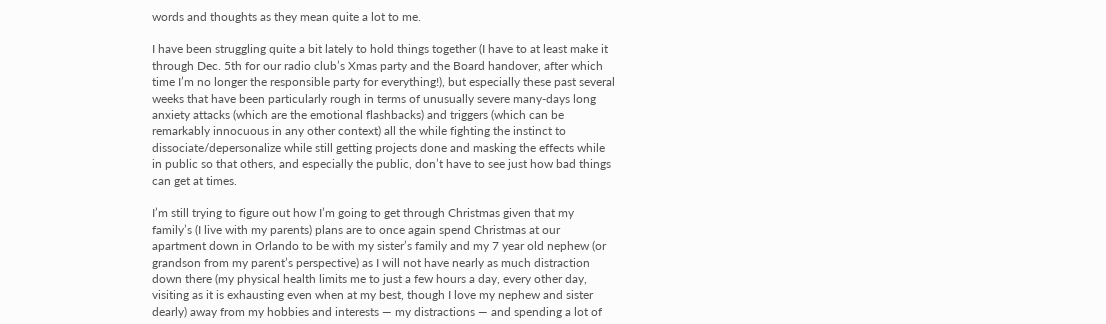words and thoughts as they mean quite a lot to me.

I have been struggling quite a bit lately to hold things together (I have to at least make it through Dec. 5th for our radio club’s Xmas party and the Board handover, after which time I’m no longer the responsible party for everything!), but especially these past several weeks that have been particularly rough in terms of unusually severe many-days long anxiety attacks (which are the emotional flashbacks) and triggers (which can be remarkably innocuous in any other context) all the while fighting the instinct to dissociate/depersonalize while still getting projects done and masking the effects while in public so that others, and especially the public, don’t have to see just how bad things can get at times.

I’m still trying to figure out how I’m going to get through Christmas given that my family’s (I live with my parents) plans are to once again spend Christmas at our apartment down in Orlando to be with my sister’s family and my 7 year old nephew (or grandson from my parent’s perspective) as I will not have nearly as much distraction down there (my physical health limits me to just a few hours a day, every other day, visiting as it is exhausting even when at my best, though I love my nephew and sister dearly) away from my hobbies and interests — my distractions — and spending a lot of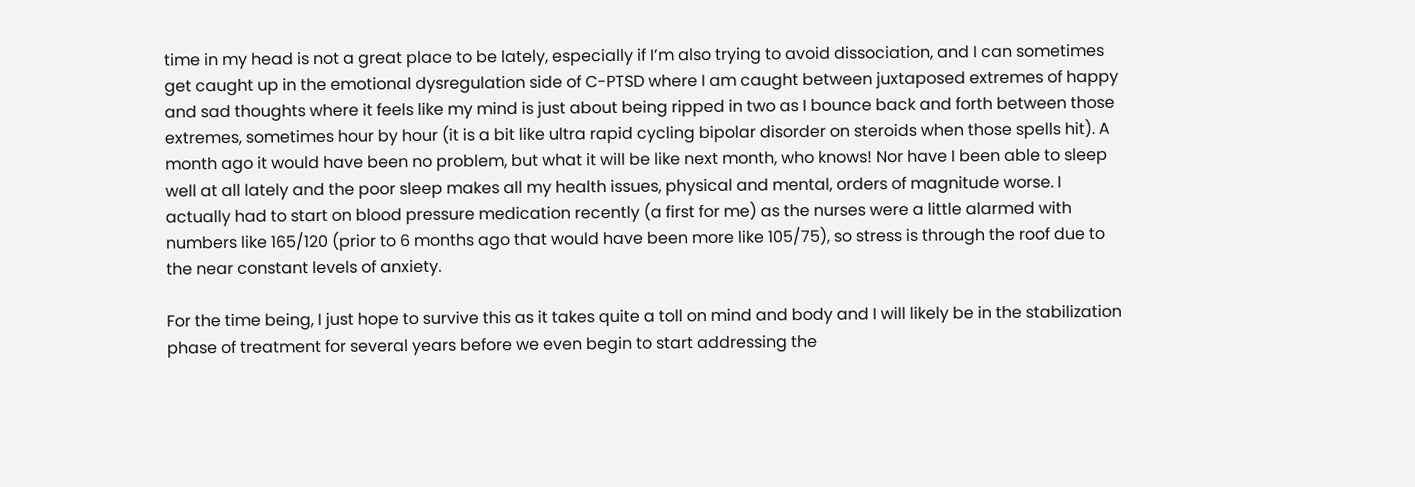time in my head is not a great place to be lately, especially if I’m also trying to avoid dissociation, and I can sometimes get caught up in the emotional dysregulation side of C-PTSD where I am caught between juxtaposed extremes of happy and sad thoughts where it feels like my mind is just about being ripped in two as I bounce back and forth between those extremes, sometimes hour by hour (it is a bit like ultra rapid cycling bipolar disorder on steroids when those spells hit). A month ago it would have been no problem, but what it will be like next month, who knows! Nor have I been able to sleep well at all lately and the poor sleep makes all my health issues, physical and mental, orders of magnitude worse. I actually had to start on blood pressure medication recently (a first for me) as the nurses were a little alarmed with numbers like 165/120 (prior to 6 months ago that would have been more like 105/75), so stress is through the roof due to the near constant levels of anxiety.

For the time being, I just hope to survive this as it takes quite a toll on mind and body and I will likely be in the stabilization phase of treatment for several years before we even begin to start addressing the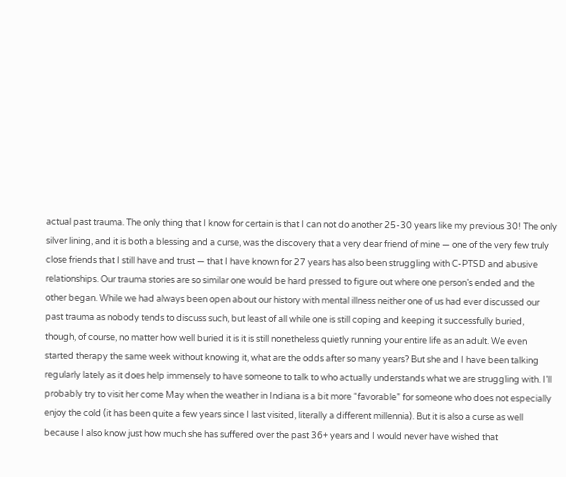actual past trauma. The only thing that I know for certain is that I can not do another 25-30 years like my previous 30! The only silver lining, and it is both a blessing and a curse, was the discovery that a very dear friend of mine — one of the very few truly close friends that I still have and trust — that I have known for 27 years has also been struggling with C-PTSD and abusive relationships. Our trauma stories are so similar one would be hard pressed to figure out where one person’s ended and the other began. While we had always been open about our history with mental illness neither one of us had ever discussed our past trauma as nobody tends to discuss such, but least of all while one is still coping and keeping it successfully buried, though, of course, no matter how well buried it is it is still nonetheless quietly running your entire life as an adult. We even started therapy the same week without knowing it, what are the odds after so many years? But she and I have been talking regularly lately as it does help immensely to have someone to talk to who actually understands what we are struggling with. I’ll probably try to visit her come May when the weather in Indiana is a bit more “favorable” for someone who does not especially enjoy the cold (it has been quite a few years since I last visited, literally a different millennia). But it is also a curse as well because I also know just how much she has suffered over the past 36+ years and I would never have wished that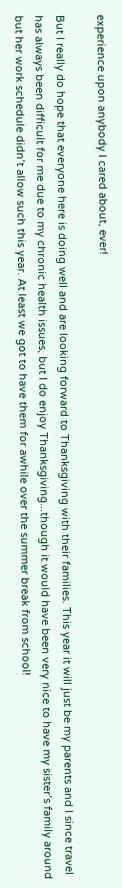experience upon anybody I cared about, ever!

But I really do hope that everyone here is doing well and are looking forward to Thanksgiving with their families. This year it will just be my parents and I since travel has always been difficult for me due to my chronic health issues, but I do enjoy Thanksgiving...though it would have been very nice to have my sister’s family around but her work schedule didn’t allow such this year. At least we got to have them for awhile over the summer break from school!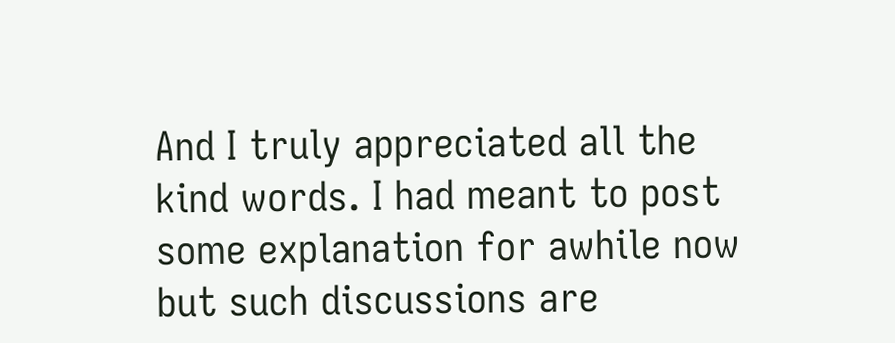And I truly appreciated all the kind words. I had meant to post some explanation for awhile now but such discussions are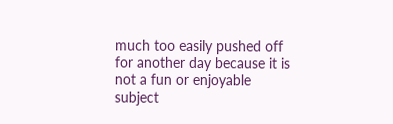much too easily pushed off for another day because it is not a fun or enjoyable subject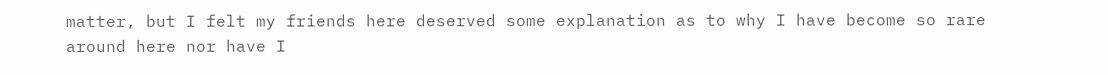matter, but I felt my friends here deserved some explanation as to why I have become so rare around here nor have I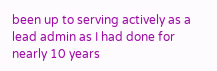been up to serving actively as a lead admin as I had done for nearly 10 years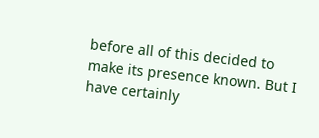before all of this decided to make its presence known. But I have certainly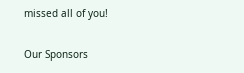missed all of you!

Our Sponsors